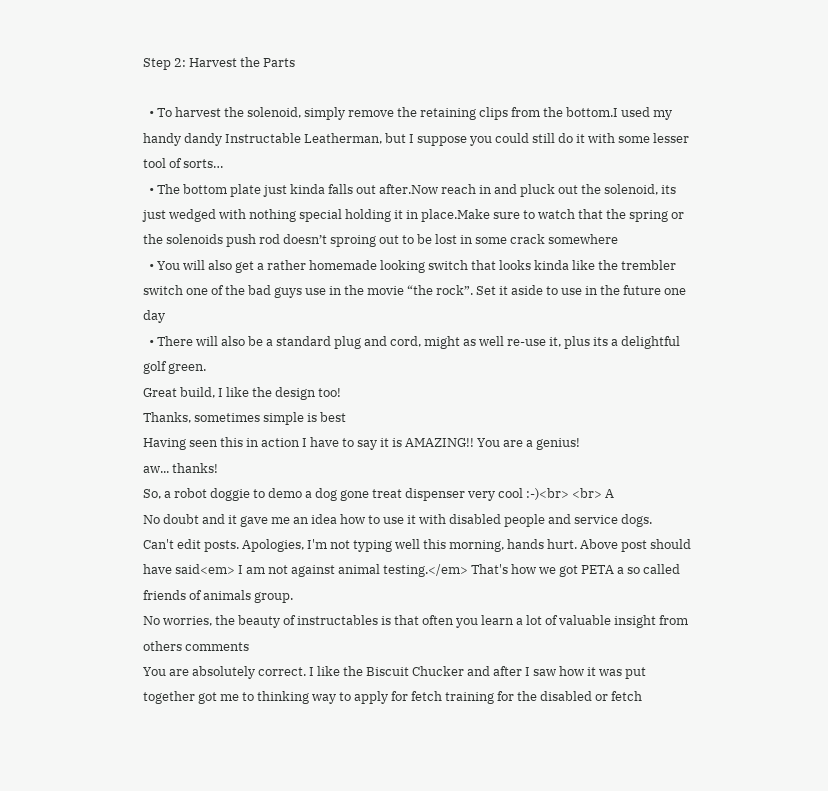Step 2: Harvest the Parts

  • To harvest the solenoid, simply remove the retaining clips from the bottom.I used my handy dandy Instructable Leatherman, but I suppose you could still do it with some lesser tool of sorts…
  • The bottom plate just kinda falls out after.Now reach in and pluck out the solenoid, its just wedged with nothing special holding it in place.Make sure to watch that the spring or the solenoids push rod doesn’t sproing out to be lost in some crack somewhere
  • You will also get a rather homemade looking switch that looks kinda like the trembler switch one of the bad guys use in the movie “the rock”. Set it aside to use in the future one day
  • There will also be a standard plug and cord, might as well re-use it, plus its a delightful golf green.
Great build, I like the design too!
Thanks, sometimes simple is best
Having seen this in action I have to say it is AMAZING!! You are a genius!
aw... thanks!
So, a robot doggie to demo a dog gone treat dispenser very cool :-)<br> <br> A
No doubt and it gave me an idea how to use it with disabled people and service dogs.
Can't edit posts. Apologies, I'm not typing well this morning, hands hurt. Above post should have said<em> I am not against animal testing.</em> That's how we got PETA a so called friends of animals group.
No worries, the beauty of instructables is that often you learn a lot of valuable insight from others comments
You are absolutely correct. I like the Biscuit Chucker and after I saw how it was put together got me to thinking way to apply for fetch training for the disabled or fetch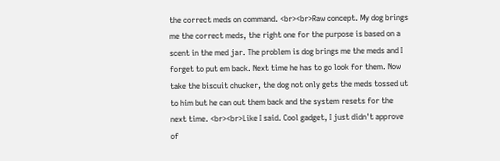the correct meds on command. <br><br>Raw concept. My dog brings me the correct meds, the right one for the purpose is based on a scent in the med jar. The problem is dog brings me the meds and I forget to put em back. Next time he has to go look for them. Now take the biscuit chucker, the dog not only gets the meds tossed ut to him but he can out them back and the system resets for the next time. <br><br>Like I said. Cool gadget, I just didn't approve of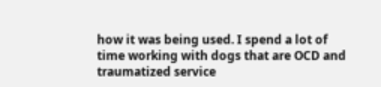how it was being used. I spend a lot of time working with dogs that are OCD and traumatized service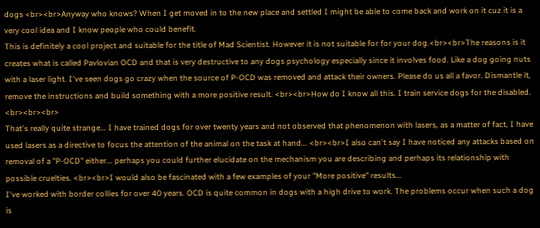dogs <br><br>Anyway who knows? When I get moved in to the new place and settled I might be able to come back and work on it cuz it is a very cool idea and I know people who could benefit.
This is definitely a cool project and suitable for the title of Mad Scientist. However it is not suitable for for your dog.<br><br>The reasons is it creates what is called Pavlovian OCD and that is very destructive to any dogs psychology especially since it involves food. Like a dog going nuts with a laser light. I've seen dogs go crazy when the source of P-OCD was removed and attack their owners. Please do us all a favor. Dismantle it, remove the instructions and build something with a more positive result. <br><br>How do I know all this. I train service dogs for the disabled. <br><br><br>
That's really quite strange... I have trained dogs for over twenty years and not observed that phenomenon with lasers, as a matter of fact, I have used lasers as a directive to focus the attention of the animal on the task at hand... <br><br>I also can't say I have noticed any attacks based on removal of a "P-OCD" either... perhaps you could further elucidate on the mechanism you are describing and perhaps its relationship with possible cruelties. <br><br>I would also be fascinated with a few examples of your "More positive" results...
I've worked with border collies for over 40 years. OCD is quite common in dogs with a high drive to work. The problems occur when such a dog is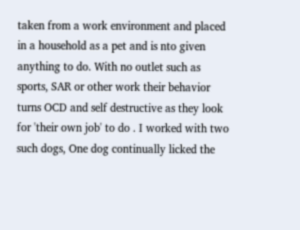taken from a work environment and placed in a household as a pet and is nto given anything to do. With no outlet such as sports, SAR or other work their behavior turns OCD and self destructive as they look for 'their own job' to do . I worked with two such dogs, One dog continually licked the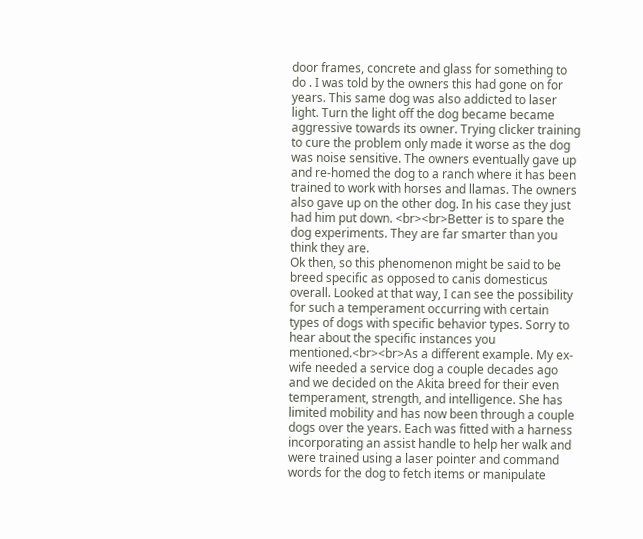door frames, concrete and glass for something to do . I was told by the owners this had gone on for years. This same dog was also addicted to laser light. Turn the light off the dog became became aggressive towards its owner. Trying clicker training to cure the problem only made it worse as the dog was noise sensitive. The owners eventually gave up and re-homed the dog to a ranch where it has been trained to work with horses and llamas. The owners also gave up on the other dog. In his case they just had him put down. <br><br>Better is to spare the dog experiments. They are far smarter than you think they are.
Ok then, so this phenomenon might be said to be breed specific as opposed to canis domesticus overall. Looked at that way, I can see the possibility for such a temperament occurring with certain types of dogs with specific behavior types. Sorry to hear about the specific instances you mentioned.<br><br>As a different example. My ex-wife needed a service dog a couple decades ago and we decided on the Akita breed for their even temperament, strength, and intelligence. She has limited mobility and has now been through a couple dogs over the years. Each was fitted with a harness incorporating an assist handle to help her walk and were trained using a laser pointer and command words for the dog to fetch items or manipulate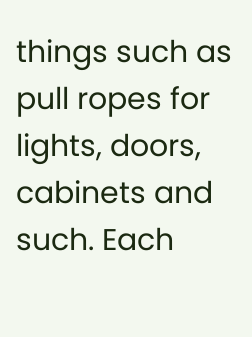things such as pull ropes for lights, doors, cabinets and such. Each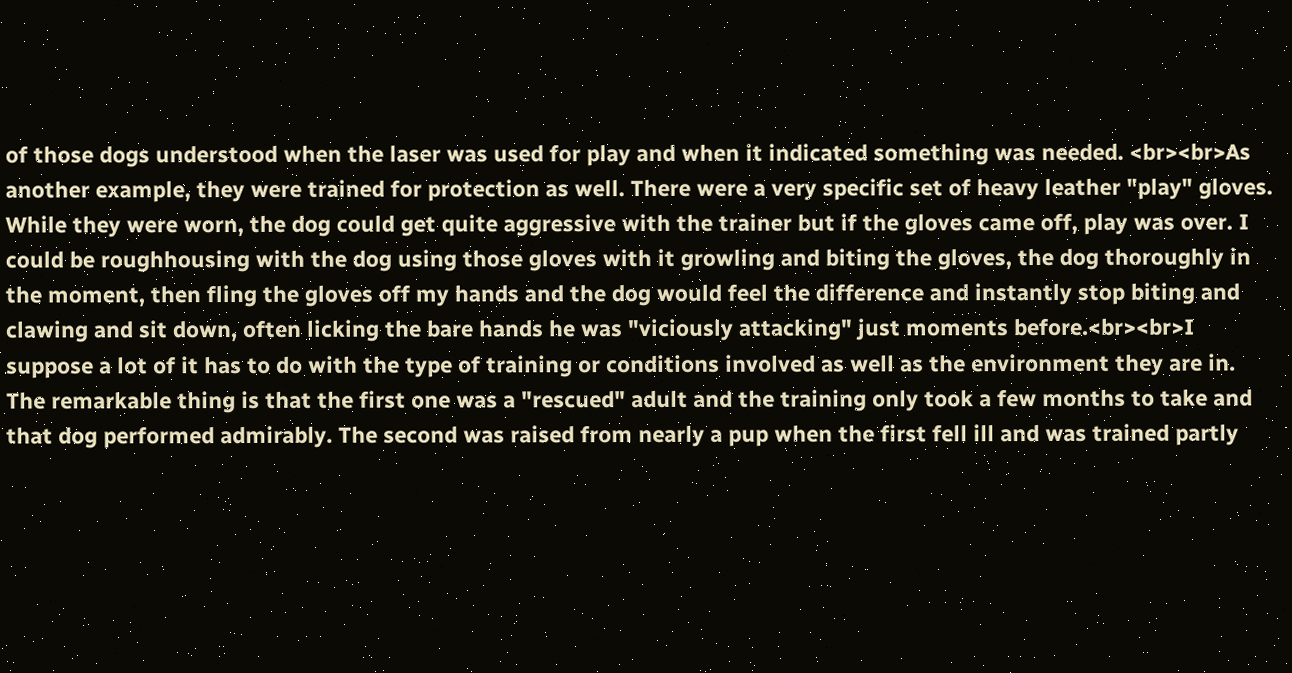of those dogs understood when the laser was used for play and when it indicated something was needed. <br><br>As another example, they were trained for protection as well. There were a very specific set of heavy leather "play" gloves. While they were worn, the dog could get quite aggressive with the trainer but if the gloves came off, play was over. I could be roughhousing with the dog using those gloves with it growling and biting the gloves, the dog thoroughly in the moment, then fling the gloves off my hands and the dog would feel the difference and instantly stop biting and clawing and sit down, often licking the bare hands he was "viciously attacking" just moments before.<br><br>I suppose a lot of it has to do with the type of training or conditions involved as well as the environment they are in. The remarkable thing is that the first one was a "rescued" adult and the training only took a few months to take and that dog performed admirably. The second was raised from nearly a pup when the first fell ill and was trained partly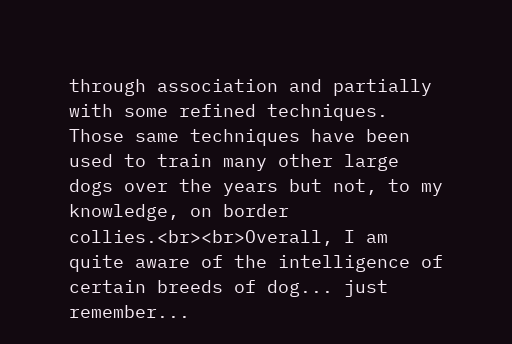through association and partially with some refined techniques. Those same techniques have been used to train many other large dogs over the years but not, to my knowledge, on border collies.<br><br>Overall, I am quite aware of the intelligence of certain breeds of dog... just remember...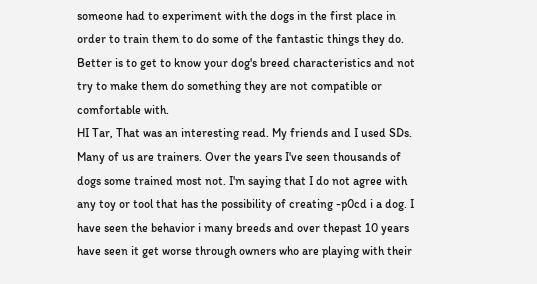someone had to experiment with the dogs in the first place in order to train them to do some of the fantastic things they do. Better is to get to know your dog's breed characteristics and not try to make them do something they are not compatible or comfortable with.
HI Tar, That was an interesting read. My friends and I used SDs. Many of us are trainers. Over the years I've seen thousands of dogs some trained most not. I'm saying that I do not agree with any toy or tool that has the possibility of creating -p0cd i a dog. I have seen the behavior i many breeds and over thepast 10 years have seen it get worse through owners who are playing with their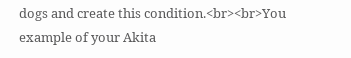dogs and create this condition.<br><br>You example of your Akita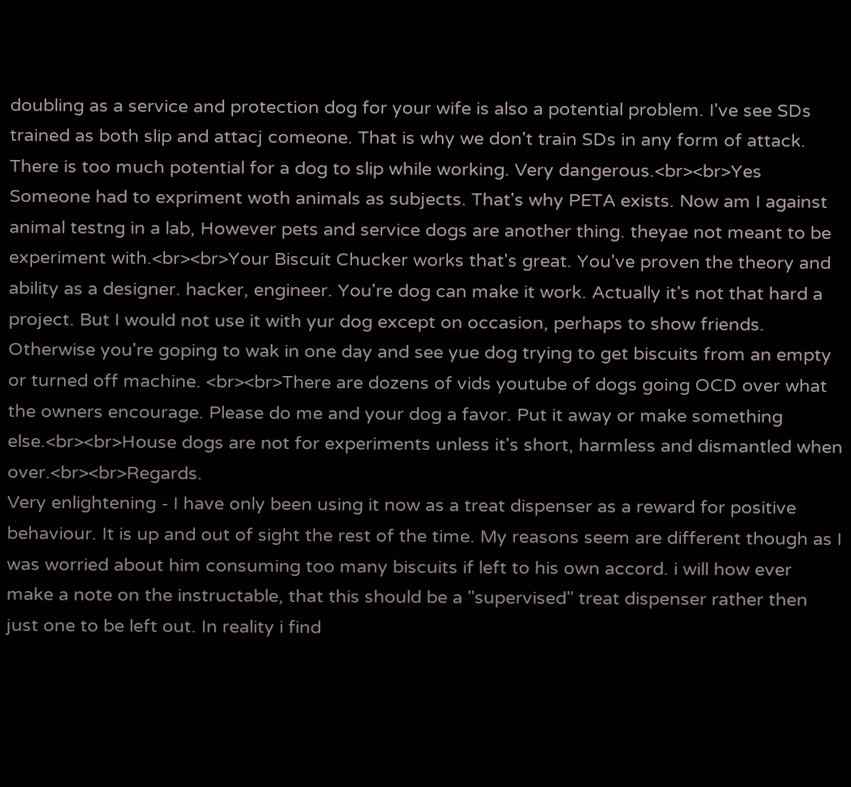doubling as a service and protection dog for your wife is also a potential problem. I've see SDs trained as both slip and attacj comeone. That is why we don't train SDs in any form of attack. There is too much potential for a dog to slip while working. Very dangerous.<br><br>Yes Someone had to expriment woth animals as subjects. That's why PETA exists. Now am I against animal testng in a lab, However pets and service dogs are another thing. theyae not meant to be experiment with.<br><br>Your Biscuit Chucker works that's great. You've proven the theory and ability as a designer. hacker, engineer. You're dog can make it work. Actually it's not that hard a project. But I would not use it with yur dog except on occasion, perhaps to show friends. Otherwise you're goping to wak in one day and see yue dog trying to get biscuits from an empty or turned off machine. <br><br>There are dozens of vids youtube of dogs going OCD over what the owners encourage. Please do me and your dog a favor. Put it away or make something else.<br><br>House dogs are not for experiments unless it's short, harmless and dismantled when over.<br><br>Regards.
Very enlightening - I have only been using it now as a treat dispenser as a reward for positive behaviour. It is up and out of sight the rest of the time. My reasons seem are different though as I was worried about him consuming too many biscuits if left to his own accord. i will how ever make a note on the instructable, that this should be a "supervised" treat dispenser rather then just one to be left out. In reality i find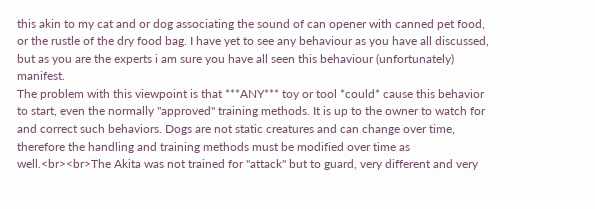this akin to my cat and or dog associating the sound of can opener with canned pet food, or the rustle of the dry food bag. I have yet to see any behaviour as you have all discussed, but as you are the experts i am sure you have all seen this behaviour (unfortunately) manifest.
The problem with this viewpoint is that ***ANY*** toy or tool *could* cause this behavior to start, even the normally "approved" training methods. It is up to the owner to watch for and correct such behaviors. Dogs are not static creatures and can change over time, therefore the handling and training methods must be modified over time as well.<br><br>The Akita was not trained for "attack" but to guard, very different and very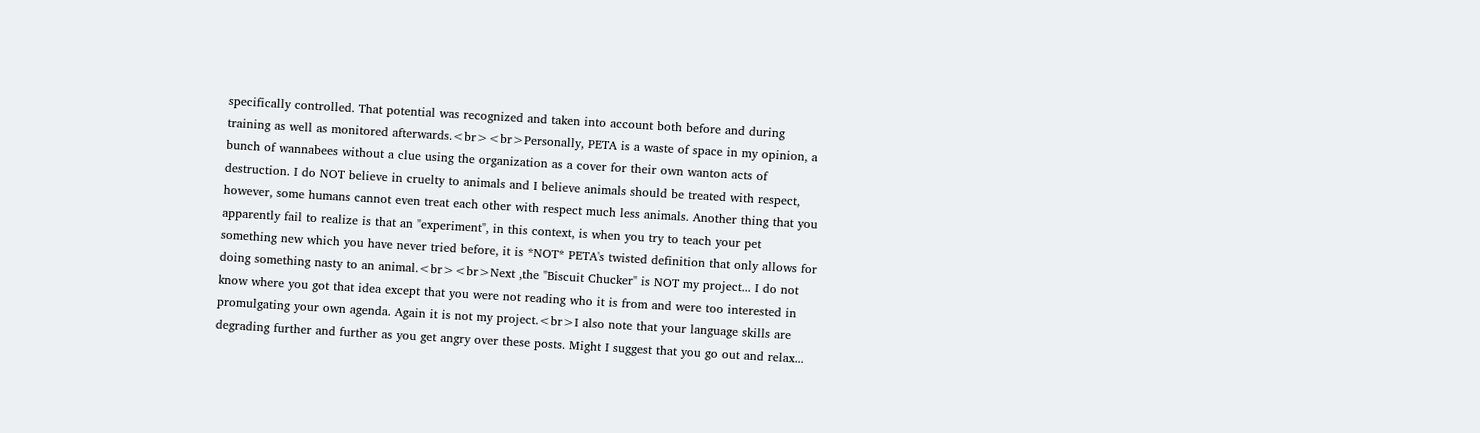specifically controlled. That potential was recognized and taken into account both before and during training as well as monitored afterwards.<br><br>Personally, PETA is a waste of space in my opinion, a bunch of wannabees without a clue using the organization as a cover for their own wanton acts of destruction. I do NOT believe in cruelty to animals and I believe animals should be treated with respect, however, some humans cannot even treat each other with respect much less animals. Another thing that you apparently fail to realize is that an "experiment", in this context, is when you try to teach your pet something new which you have never tried before, it is *NOT* PETA's twisted definition that only allows for doing something nasty to an animal.<br><br>Next ,the "Biscuit Chucker" is NOT my project... I do not know where you got that idea except that you were not reading who it is from and were too interested in promulgating your own agenda. Again it is not my project.<br>I also note that your language skills are degrading further and further as you get angry over these posts. Might I suggest that you go out and relax...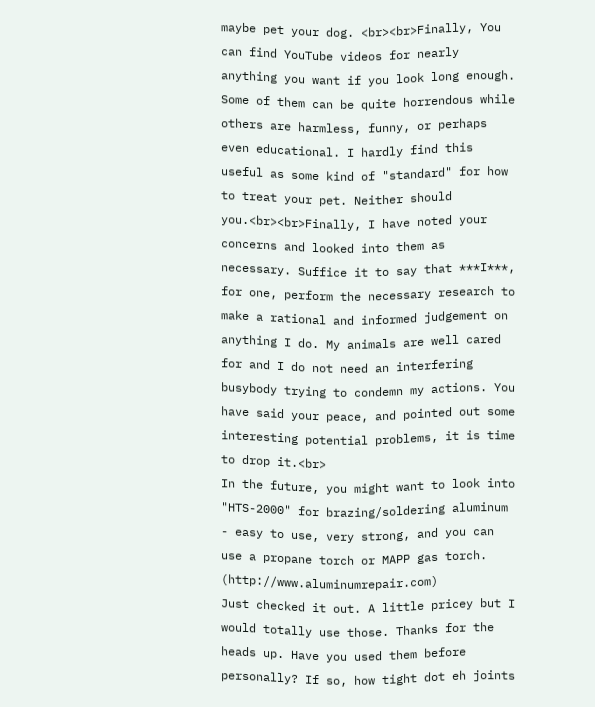maybe pet your dog. <br><br>Finally, You can find YouTube videos for nearly anything you want if you look long enough. Some of them can be quite horrendous while others are harmless, funny, or perhaps even educational. I hardly find this useful as some kind of "standard" for how to treat your pet. Neither should you.<br><br>Finally, I have noted your concerns and looked into them as necessary. Suffice it to say that ***I***, for one, perform the necessary research to make a rational and informed judgement on anything I do. My animals are well cared for and I do not need an interfering busybody trying to condemn my actions. You have said your peace, and pointed out some interesting potential problems, it is time to drop it.<br>
In the future, you might want to look into "HTS-2000" for brazing/soldering aluminum - easy to use, very strong, and you can use a propane torch or MAPP gas torch. (http://www.aluminumrepair.com)
Just checked it out. A little pricey but I would totally use those. Thanks for the heads up. Have you used them before personally? If so, how tight dot eh joints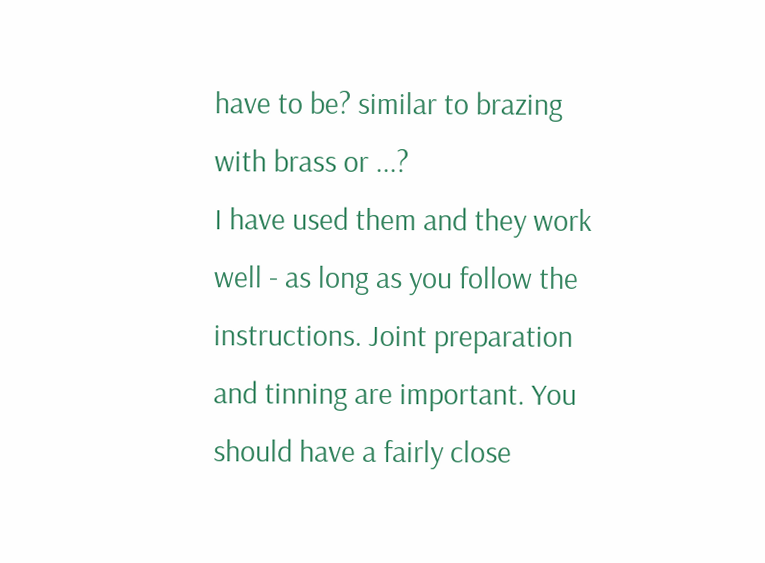have to be? similar to brazing with brass or ...?
I have used them and they work well - as long as you follow the instructions. Joint preparation and tinning are important. You should have a fairly close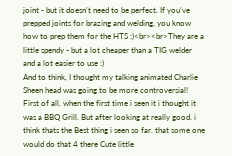joint - but it doesn't need to be perfect. If you've prepped joints for brazing and welding, you know how to prep them for the HTS :)<br><br>They are a little spendy - but a lot cheaper than a TIG welder and a lot easier to use :)
And to think, I thought my talking animated Charlie Sheen head was going to be more controversial!
First of all. when the first time i seen it i thought it was a BBQ Grill. But after looking at really good. i think thats the Best thing i seen so far. that some one would do that 4 there Cute little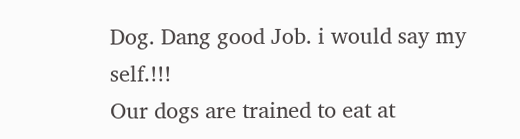Dog. Dang good Job. i would say my self.!!!
Our dogs are trained to eat at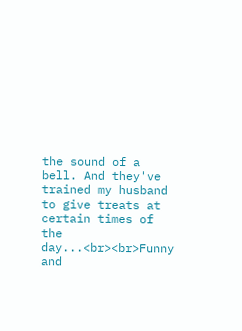the sound of a bell. And they've trained my husband to give treats at certain times of the day...<br><br>Funny and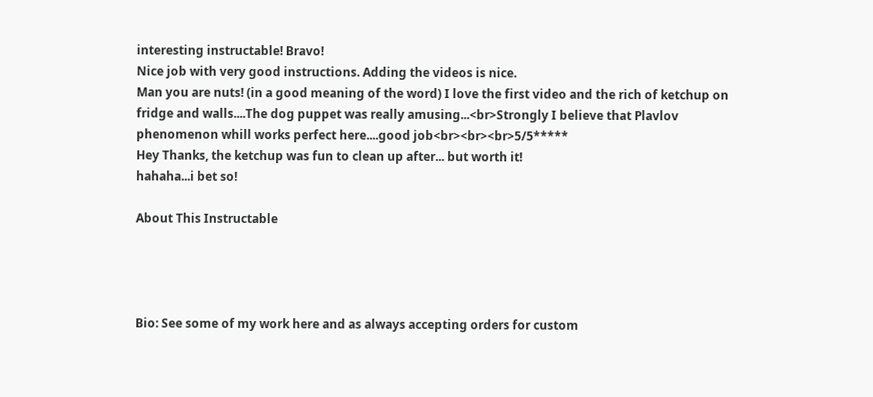interesting instructable! Bravo!
Nice job with very good instructions. Adding the videos is nice.
Man you are nuts! (in a good meaning of the word) I love the first video and the rich of ketchup on fridge and walls....The dog puppet was really amusing...<br>Strongly I believe that Plavlov phenomenon whill works perfect here....good job<br><br><br>5/5*****
Hey Thanks, the ketchup was fun to clean up after... but worth it!
hahaha...i bet so!

About This Instructable




Bio: See some of my work here and as always accepting orders for custom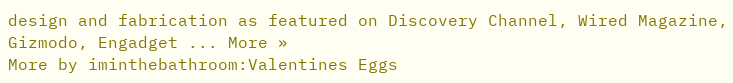design and fabrication as featured on Discovery Channel, Wired Magazine, Gizmodo, Engadget ... More »
More by iminthebathroom:Valentines Eggs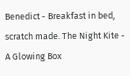Benedict - Breakfast in bed, scratch made. The Night Kite - A Glowing Box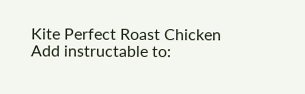Kite Perfect Roast Chicken
Add instructable to: